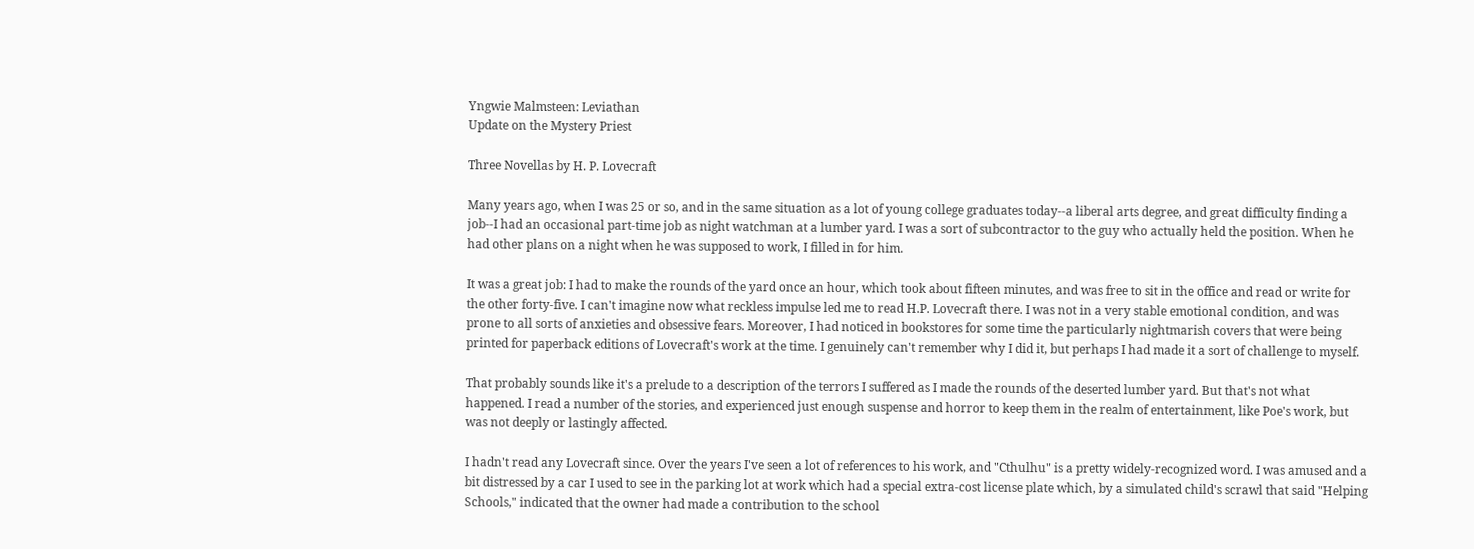Yngwie Malmsteen: Leviathan
Update on the Mystery Priest

Three Novellas by H. P. Lovecraft

Many years ago, when I was 25 or so, and in the same situation as a lot of young college graduates today--a liberal arts degree, and great difficulty finding a job--I had an occasional part-time job as night watchman at a lumber yard. I was a sort of subcontractor to the guy who actually held the position. When he had other plans on a night when he was supposed to work, I filled in for him.

It was a great job: I had to make the rounds of the yard once an hour, which took about fifteen minutes, and was free to sit in the office and read or write for the other forty-five. I can't imagine now what reckless impulse led me to read H.P. Lovecraft there. I was not in a very stable emotional condition, and was prone to all sorts of anxieties and obsessive fears. Moreover, I had noticed in bookstores for some time the particularly nightmarish covers that were being printed for paperback editions of Lovecraft's work at the time. I genuinely can't remember why I did it, but perhaps I had made it a sort of challenge to myself.

That probably sounds like it's a prelude to a description of the terrors I suffered as I made the rounds of the deserted lumber yard. But that's not what happened. I read a number of the stories, and experienced just enough suspense and horror to keep them in the realm of entertainment, like Poe's work, but was not deeply or lastingly affected.

I hadn't read any Lovecraft since. Over the years I've seen a lot of references to his work, and "Cthulhu" is a pretty widely-recognized word. I was amused and a bit distressed by a car I used to see in the parking lot at work which had a special extra-cost license plate which, by a simulated child's scrawl that said "Helping Schools," indicated that the owner had made a contribution to the school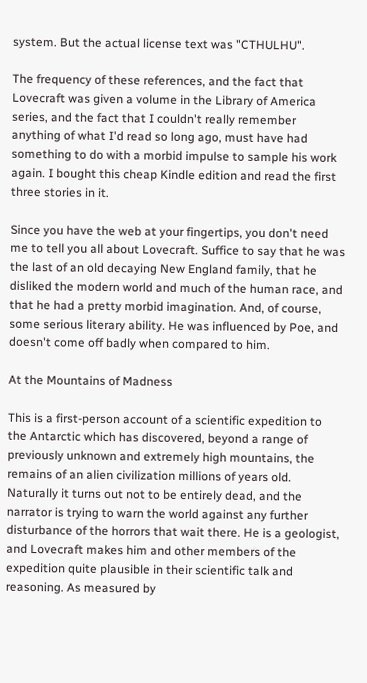system. But the actual license text was "CTHULHU".

The frequency of these references, and the fact that Lovecraft was given a volume in the Library of America series, and the fact that I couldn't really remember anything of what I'd read so long ago, must have had something to do with a morbid impulse to sample his work again. I bought this cheap Kindle edition and read the first three stories in it.

Since you have the web at your fingertips, you don't need me to tell you all about Lovecraft. Suffice to say that he was the last of an old decaying New England family, that he disliked the modern world and much of the human race, and that he had a pretty morbid imagination. And, of course, some serious literary ability. He was influenced by Poe, and doesn't come off badly when compared to him.

At the Mountains of Madness

This is a first-person account of a scientific expedition to the Antarctic which has discovered, beyond a range of previously unknown and extremely high mountains, the remains of an alien civilization millions of years old. Naturally it turns out not to be entirely dead, and the narrator is trying to warn the world against any further disturbance of the horrors that wait there. He is a geologist, and Lovecraft makes him and other members of the expedition quite plausible in their scientific talk and reasoning. As measured by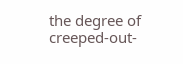the degree of creeped-out-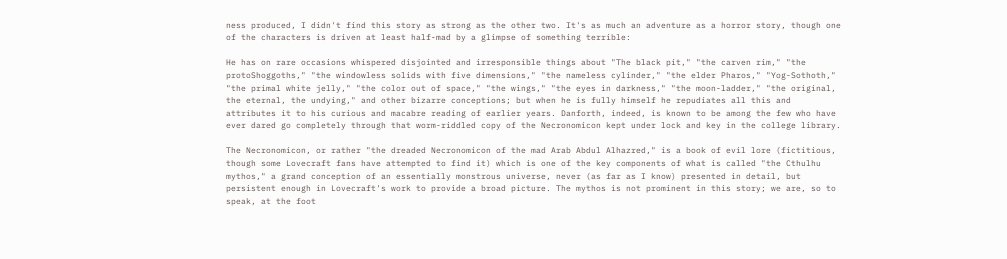ness produced, I didn't find this story as strong as the other two. It's as much an adventure as a horror story, though one of the characters is driven at least half-mad by a glimpse of something terrible:

He has on rare occasions whispered disjointed and irresponsible things about "The black pit," "the carven rim," "the protoShoggoths," "the windowless solids with five dimensions," "the nameless cylinder," "the elder Pharos," "Yog-Sothoth," "the primal white jelly," "the color out of space," "the wings," "the eyes in darkness," "the moon-ladder," "the original, the eternal, the undying," and other bizarre conceptions; but when he is fully himself he repudiates all this and attributes it to his curious and macabre reading of earlier years. Danforth, indeed, is known to be among the few who have ever dared go completely through that worm-riddled copy of the Necronomicon kept under lock and key in the college library.

The Necronomicon, or rather "the dreaded Necronomicon of the mad Arab Abdul Alhazred," is a book of evil lore (fictitious, though some Lovecraft fans have attempted to find it) which is one of the key components of what is called "the Cthulhu mythos," a grand conception of an essentially monstrous universe, never (as far as I know) presented in detail, but persistent enough in Lovecraft's work to provide a broad picture. The mythos is not prominent in this story; we are, so to speak, at the foot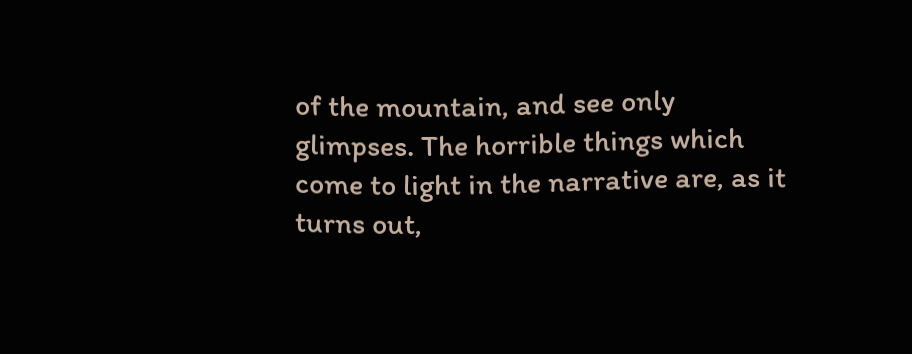of the mountain, and see only glimpses. The horrible things which come to light in the narrative are, as it turns out,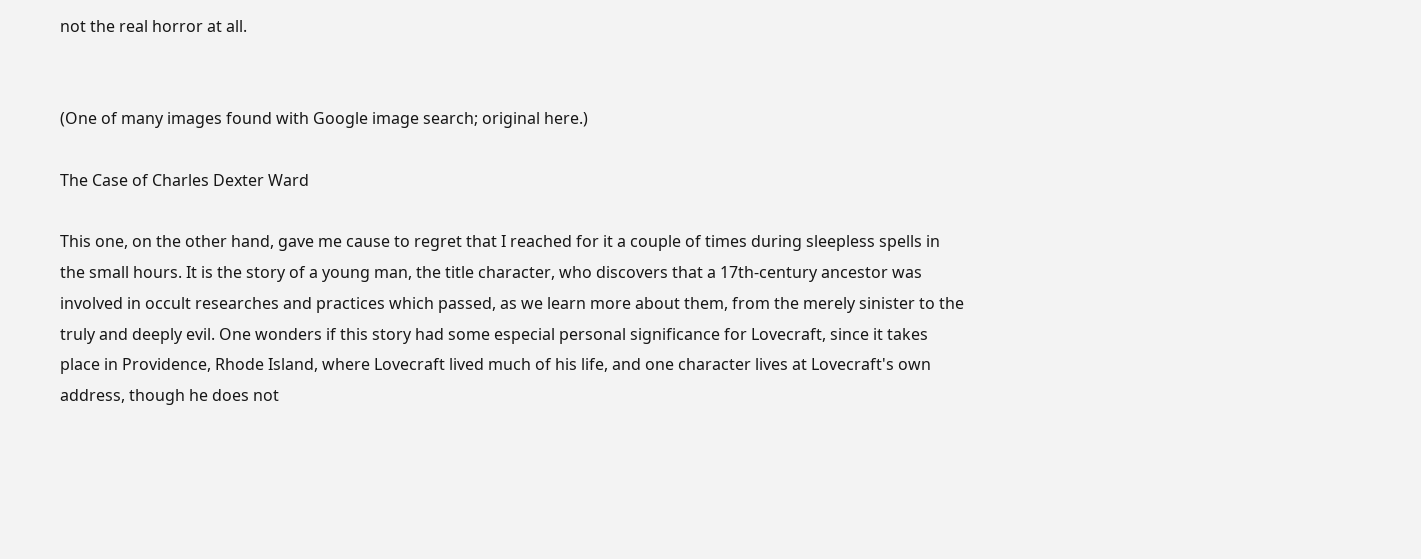not the real horror at all.


(One of many images found with Google image search; original here.)

The Case of Charles Dexter Ward

This one, on the other hand, gave me cause to regret that I reached for it a couple of times during sleepless spells in the small hours. It is the story of a young man, the title character, who discovers that a 17th-century ancestor was involved in occult researches and practices which passed, as we learn more about them, from the merely sinister to the truly and deeply evil. One wonders if this story had some especial personal significance for Lovecraft, since it takes place in Providence, Rhode Island, where Lovecraft lived much of his life, and one character lives at Lovecraft's own address, though he does not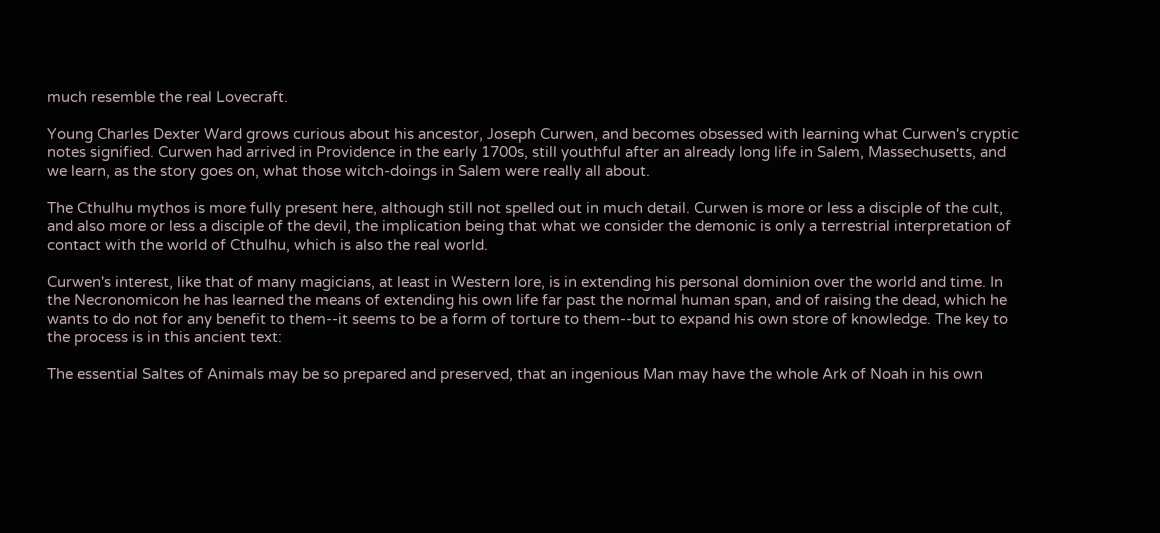much resemble the real Lovecraft.

Young Charles Dexter Ward grows curious about his ancestor, Joseph Curwen, and becomes obsessed with learning what Curwen's cryptic notes signified. Curwen had arrived in Providence in the early 1700s, still youthful after an already long life in Salem, Massechusetts, and we learn, as the story goes on, what those witch-doings in Salem were really all about.

The Cthulhu mythos is more fully present here, although still not spelled out in much detail. Curwen is more or less a disciple of the cult, and also more or less a disciple of the devil, the implication being that what we consider the demonic is only a terrestrial interpretation of contact with the world of Cthulhu, which is also the real world.

Curwen's interest, like that of many magicians, at least in Western lore, is in extending his personal dominion over the world and time. In the Necronomicon he has learned the means of extending his own life far past the normal human span, and of raising the dead, which he wants to do not for any benefit to them--it seems to be a form of torture to them--but to expand his own store of knowledge. The key to the process is in this ancient text:

The essential Saltes of Animals may be so prepared and preserved, that an ingenious Man may have the whole Ark of Noah in his own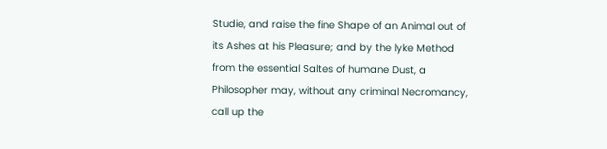Studie, and raise the fine Shape of an Animal out of its Ashes at his Pleasure; and by the lyke Method from the essential Saltes of humane Dust, a Philosopher may, without any criminal Necromancy, call up the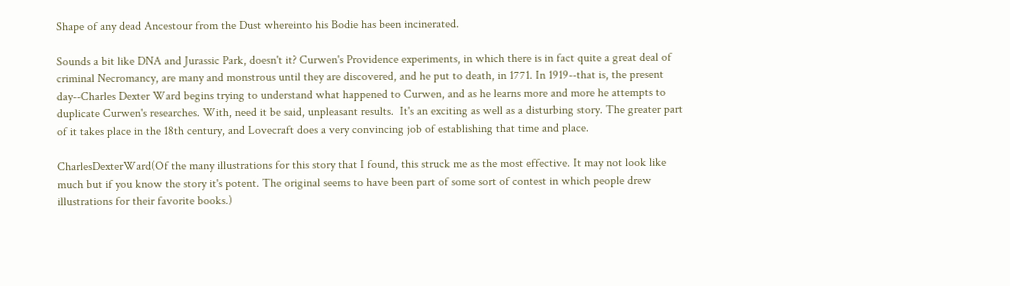Shape of any dead Ancestour from the Dust whereinto his Bodie has been incinerated.

Sounds a bit like DNA and Jurassic Park, doesn't it? Curwen's Providence experiments, in which there is in fact quite a great deal of criminal Necromancy, are many and monstrous until they are discovered, and he put to death, in 1771. In 1919--that is, the present day--Charles Dexter Ward begins trying to understand what happened to Curwen, and as he learns more and more he attempts to duplicate Curwen's researches. With, need it be said, unpleasant results.  It's an exciting as well as a disturbing story. The greater part of it takes place in the 18th century, and Lovecraft does a very convincing job of establishing that time and place.

CharlesDexterWard(Of the many illustrations for this story that I found, this struck me as the most effective. It may not look like much but if you know the story it's potent. The original seems to have been part of some sort of contest in which people drew illustrations for their favorite books.)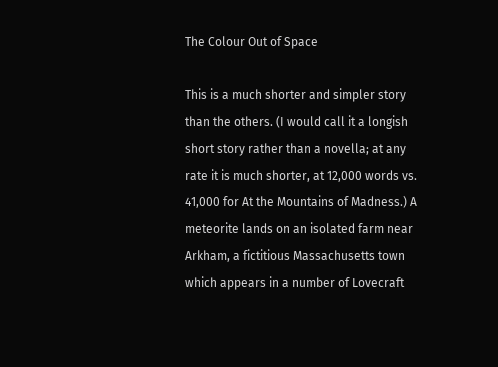The Colour Out of Space

This is a much shorter and simpler story than the others. (I would call it a longish short story rather than a novella; at any rate it is much shorter, at 12,000 words vs. 41,000 for At the Mountains of Madness.) A meteorite lands on an isolated farm near Arkham, a fictitious Massachusetts town which appears in a number of Lovecraft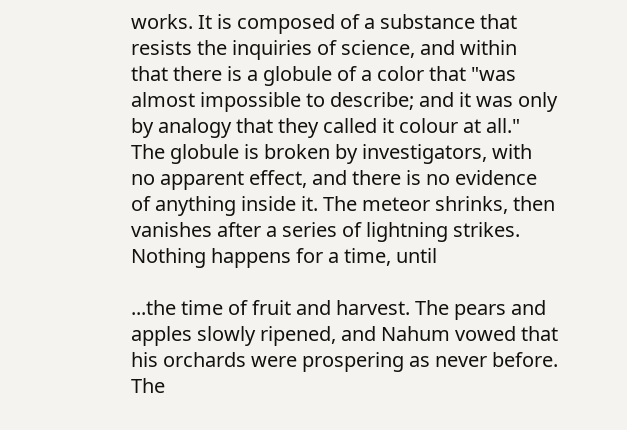works. It is composed of a substance that resists the inquiries of science, and within that there is a globule of a color that "was almost impossible to describe; and it was only by analogy that they called it colour at all." The globule is broken by investigators, with no apparent effect, and there is no evidence of anything inside it. The meteor shrinks, then vanishes after a series of lightning strikes. Nothing happens for a time, until

...the time of fruit and harvest. The pears and apples slowly ripened, and Nahum vowed that his orchards were prospering as never before. The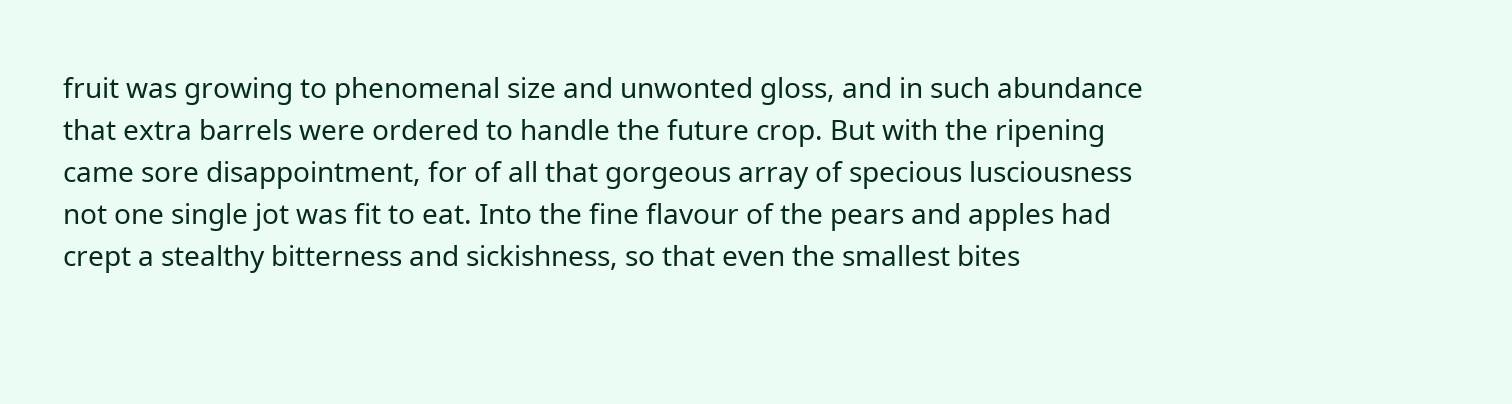fruit was growing to phenomenal size and unwonted gloss, and in such abundance that extra barrels were ordered to handle the future crop. But with the ripening came sore disappointment, for of all that gorgeous array of specious lusciousness not one single jot was fit to eat. Into the fine flavour of the pears and apples had crept a stealthy bitterness and sickishness, so that even the smallest bites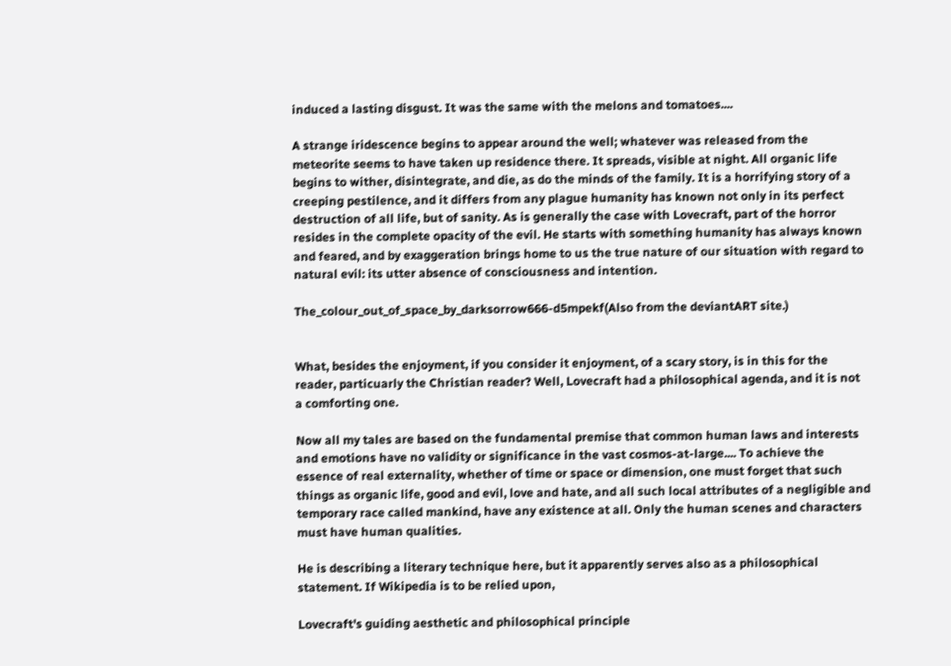induced a lasting disgust. It was the same with the melons and tomatoes....

A strange iridescence begins to appear around the well; whatever was released from the meteorite seems to have taken up residence there. It spreads, visible at night. All organic life begins to wither, disintegrate, and die, as do the minds of the family. It is a horrifying story of a creeping pestilence, and it differs from any plague humanity has known not only in its perfect destruction of all life, but of sanity. As is generally the case with Lovecraft, part of the horror resides in the complete opacity of the evil. He starts with something humanity has always known and feared, and by exaggeration brings home to us the true nature of our situation with regard to natural evil: its utter absence of consciousness and intention.

The_colour_out_of_space_by_darksorrow666-d5mpekf(Also from the deviantART site.)


What, besides the enjoyment, if you consider it enjoyment, of a scary story, is in this for the reader, particuarly the Christian reader? Well, Lovecraft had a philosophical agenda, and it is not a comforting one.

Now all my tales are based on the fundamental premise that common human laws and interests and emotions have no validity or significance in the vast cosmos-at-large.... To achieve the essence of real externality, whether of time or space or dimension, one must forget that such things as organic life, good and evil, love and hate, and all such local attributes of a negligible and temporary race called mankind, have any existence at all. Only the human scenes and characters must have human qualities.

He is describing a literary technique here, but it apparently serves also as a philosophical statement. If Wikipedia is to be relied upon,

Lovecraft's guiding aesthetic and philosophical principle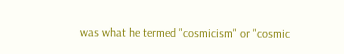was what he termed "cosmicism" or "cosmic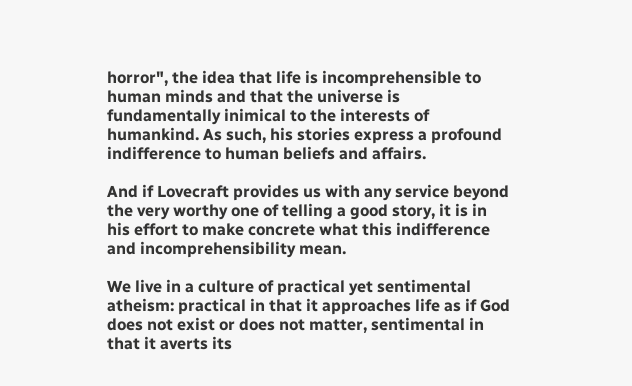horror", the idea that life is incomprehensible to human minds and that the universe is fundamentally inimical to the interests of humankind. As such, his stories express a profound indifference to human beliefs and affairs.

And if Lovecraft provides us with any service beyond the very worthy one of telling a good story, it is in his effort to make concrete what this indifference and incomprehensibility mean.

We live in a culture of practical yet sentimental atheism: practical in that it approaches life as if God does not exist or does not matter, sentimental in that it averts its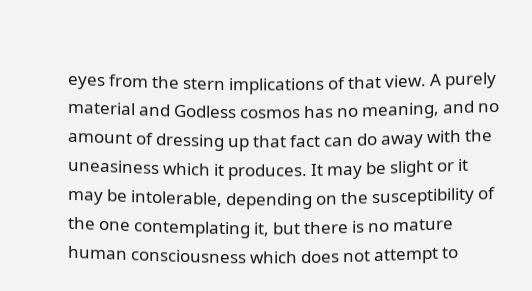eyes from the stern implications of that view. A purely material and Godless cosmos has no meaning, and no amount of dressing up that fact can do away with the uneasiness which it produces. It may be slight or it may be intolerable, depending on the susceptibility of the one contemplating it, but there is no mature human consciousness which does not attempt to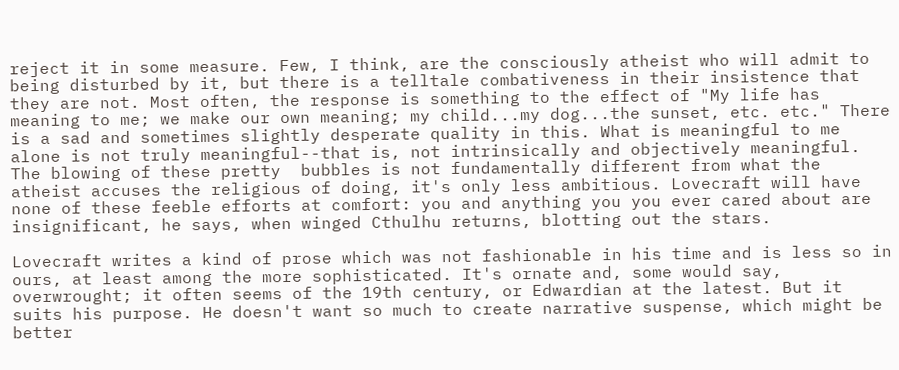reject it in some measure. Few, I think, are the consciously atheist who will admit to being disturbed by it, but there is a telltale combativeness in their insistence that they are not. Most often, the response is something to the effect of "My life has meaning to me; we make our own meaning; my child...my dog...the sunset, etc. etc." There is a sad and sometimes slightly desperate quality in this. What is meaningful to me alone is not truly meaningful--that is, not intrinsically and objectively meaningful. The blowing of these pretty  bubbles is not fundamentally different from what the atheist accuses the religious of doing, it's only less ambitious. Lovecraft will have none of these feeble efforts at comfort: you and anything you you ever cared about are insignificant, he says, when winged Cthulhu returns, blotting out the stars.

Lovecraft writes a kind of prose which was not fashionable in his time and is less so in ours, at least among the more sophisticated. It's ornate and, some would say, overwrought; it often seems of the 19th century, or Edwardian at the latest. But it suits his purpose. He doesn't want so much to create narrative suspense, which might be better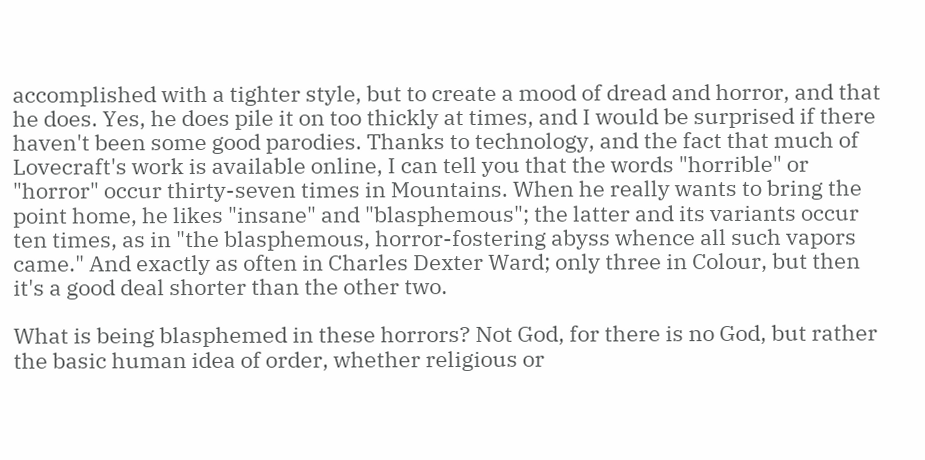accomplished with a tighter style, but to create a mood of dread and horror, and that he does. Yes, he does pile it on too thickly at times, and I would be surprised if there haven't been some good parodies. Thanks to technology, and the fact that much of Lovecraft's work is available online, I can tell you that the words "horrible" or "horror" occur thirty-seven times in Mountains. When he really wants to bring the point home, he likes "insane" and "blasphemous"; the latter and its variants occur ten times, as in "the blasphemous, horror-fostering abyss whence all such vapors came." And exactly as often in Charles Dexter Ward; only three in Colour, but then it's a good deal shorter than the other two.

What is being blasphemed in these horrors? Not God, for there is no God, but rather the basic human idea of order, whether religious or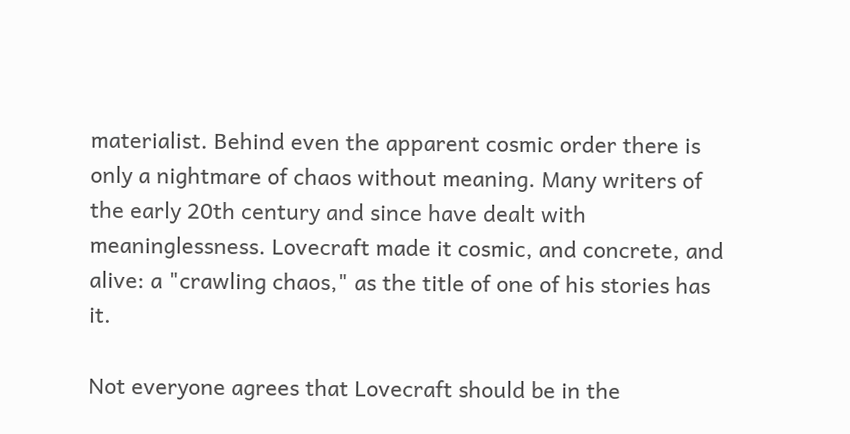materialist. Behind even the apparent cosmic order there is only a nightmare of chaos without meaning. Many writers of the early 20th century and since have dealt with meaninglessness. Lovecraft made it cosmic, and concrete, and alive: a "crawling chaos," as the title of one of his stories has it.

Not everyone agrees that Lovecraft should be in the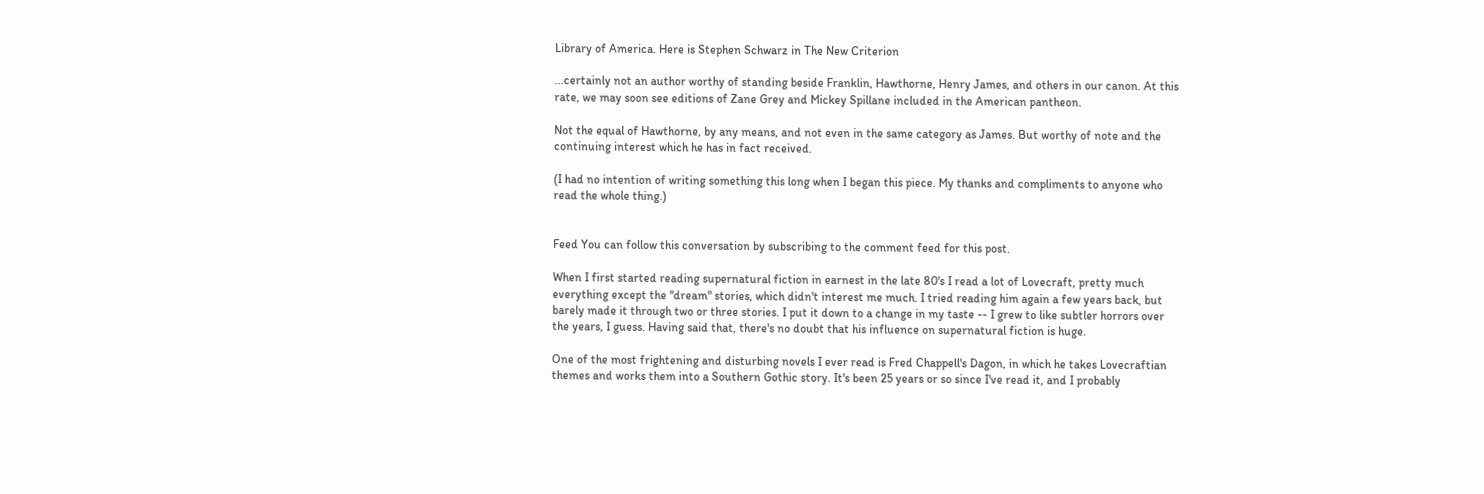Library of America. Here is Stephen Schwarz in The New Criterion

...certainly not an author worthy of standing beside Franklin, Hawthorne, Henry James, and others in our canon. At this rate, we may soon see editions of Zane Grey and Mickey Spillane included in the American pantheon.

Not the equal of Hawthorne, by any means, and not even in the same category as James. But worthy of note and the continuing interest which he has in fact received.

(I had no intention of writing something this long when I began this piece. My thanks and compliments to anyone who read the whole thing.)


Feed You can follow this conversation by subscribing to the comment feed for this post.

When I first started reading supernatural fiction in earnest in the late 80's I read a lot of Lovecraft, pretty much everything except the "dream" stories, which didn't interest me much. I tried reading him again a few years back, but barely made it through two or three stories. I put it down to a change in my taste -- I grew to like subtler horrors over the years, I guess. Having said that, there's no doubt that his influence on supernatural fiction is huge.

One of the most frightening and disturbing novels I ever read is Fred Chappell's Dagon, in which he takes Lovecraftian themes and works them into a Southern Gothic story. It's been 25 years or so since I've read it, and I probably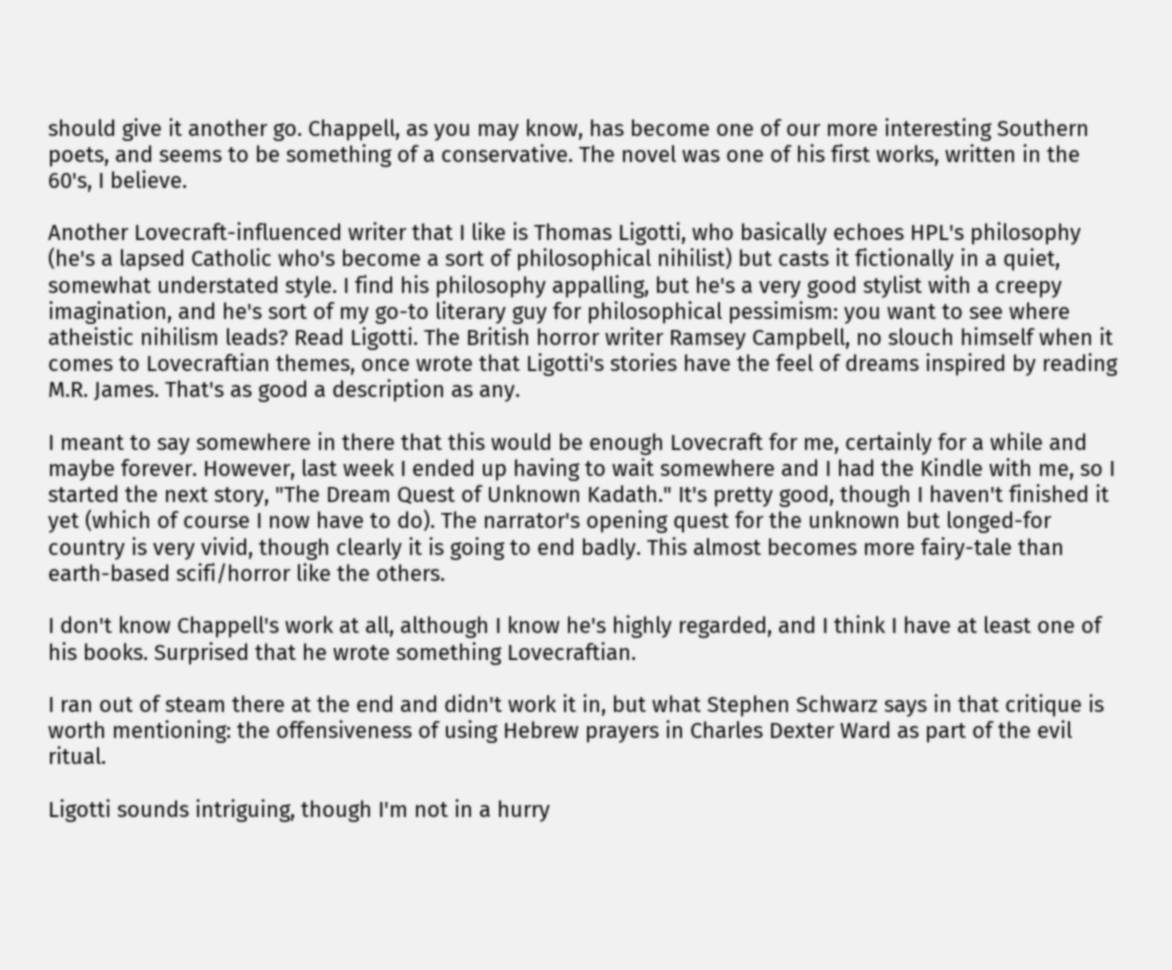should give it another go. Chappell, as you may know, has become one of our more interesting Southern poets, and seems to be something of a conservative. The novel was one of his first works, written in the 60's, I believe.

Another Lovecraft-influenced writer that I like is Thomas Ligotti, who basically echoes HPL's philosophy (he's a lapsed Catholic who's become a sort of philosophical nihilist) but casts it fictionally in a quiet, somewhat understated style. I find his philosophy appalling, but he's a very good stylist with a creepy imagination, and he's sort of my go-to literary guy for philosophical pessimism: you want to see where atheistic nihilism leads? Read Ligotti. The British horror writer Ramsey Campbell, no slouch himself when it comes to Lovecraftian themes, once wrote that Ligotti's stories have the feel of dreams inspired by reading M.R. James. That's as good a description as any.

I meant to say somewhere in there that this would be enough Lovecraft for me, certainly for a while and maybe forever. However, last week I ended up having to wait somewhere and I had the Kindle with me, so I started the next story, "The Dream Quest of Unknown Kadath." It's pretty good, though I haven't finished it yet (which of course I now have to do). The narrator's opening quest for the unknown but longed-for country is very vivid, though clearly it is going to end badly. This almost becomes more fairy-tale than earth-based scifi/horror like the others.

I don't know Chappell's work at all, although I know he's highly regarded, and I think I have at least one of his books. Surprised that he wrote something Lovecraftian.

I ran out of steam there at the end and didn't work it in, but what Stephen Schwarz says in that critique is worth mentioning: the offensiveness of using Hebrew prayers in Charles Dexter Ward as part of the evil ritual.

Ligotti sounds intriguing, though I'm not in a hurry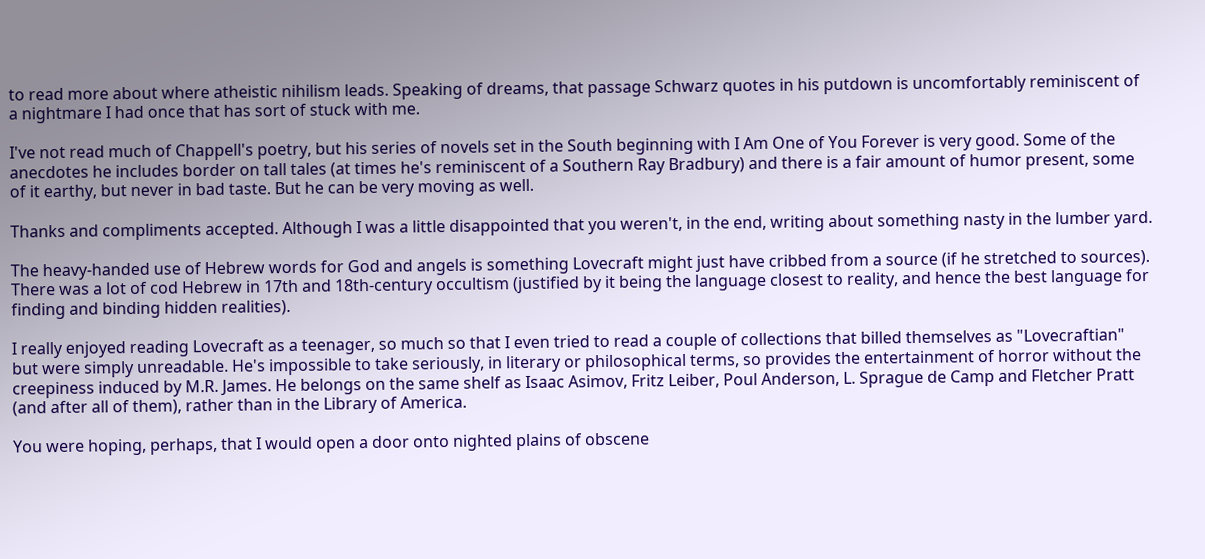to read more about where atheistic nihilism leads. Speaking of dreams, that passage Schwarz quotes in his putdown is uncomfortably reminiscent of a nightmare I had once that has sort of stuck with me.

I've not read much of Chappell's poetry, but his series of novels set in the South beginning with I Am One of You Forever is very good. Some of the anecdotes he includes border on tall tales (at times he's reminiscent of a Southern Ray Bradbury) and there is a fair amount of humor present, some of it earthy, but never in bad taste. But he can be very moving as well.

Thanks and compliments accepted. Although I was a little disappointed that you weren't, in the end, writing about something nasty in the lumber yard.

The heavy-handed use of Hebrew words for God and angels is something Lovecraft might just have cribbed from a source (if he stretched to sources). There was a lot of cod Hebrew in 17th and 18th-century occultism (justified by it being the language closest to reality, and hence the best language for finding and binding hidden realities).

I really enjoyed reading Lovecraft as a teenager, so much so that I even tried to read a couple of collections that billed themselves as "Lovecraftian" but were simply unreadable. He's impossible to take seriously, in literary or philosophical terms, so provides the entertainment of horror without the creepiness induced by M.R. James. He belongs on the same shelf as Isaac Asimov, Fritz Leiber, Poul Anderson, L. Sprague de Camp and Fletcher Pratt (and after all of them), rather than in the Library of America.

You were hoping, perhaps, that I would open a door onto nighted plains of obscene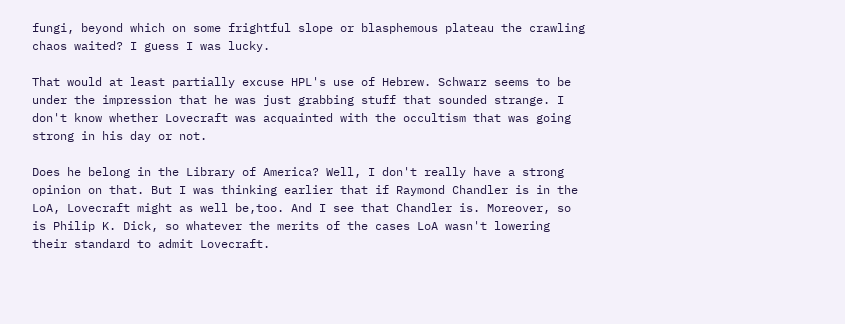fungi, beyond which on some frightful slope or blasphemous plateau the crawling chaos waited? I guess I was lucky.

That would at least partially excuse HPL's use of Hebrew. Schwarz seems to be under the impression that he was just grabbing stuff that sounded strange. I don't know whether Lovecraft was acquainted with the occultism that was going strong in his day or not.

Does he belong in the Library of America? Well, I don't really have a strong opinion on that. But I was thinking earlier that if Raymond Chandler is in the LoA, Lovecraft might as well be,too. And I see that Chandler is. Moreover, so is Philip K. Dick, so whatever the merits of the cases LoA wasn't lowering their standard to admit Lovecraft.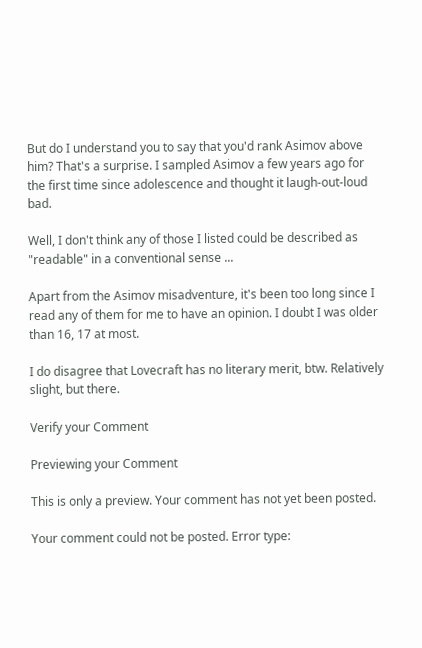But do I understand you to say that you'd rank Asimov above him? That's a surprise. I sampled Asimov a few years ago for the first time since adolescence and thought it laugh-out-loud bad.

Well, I don't think any of those I listed could be described as "readable" in a conventional sense ...

Apart from the Asimov misadventure, it's been too long since I read any of them for me to have an opinion. I doubt I was older than 16, 17 at most.

I do disagree that Lovecraft has no literary merit, btw. Relatively slight, but there.

Verify your Comment

Previewing your Comment

This is only a preview. Your comment has not yet been posted.

Your comment could not be posted. Error type: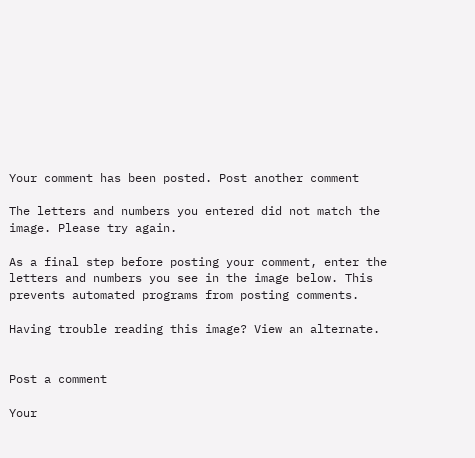Your comment has been posted. Post another comment

The letters and numbers you entered did not match the image. Please try again.

As a final step before posting your comment, enter the letters and numbers you see in the image below. This prevents automated programs from posting comments.

Having trouble reading this image? View an alternate.


Post a comment

Your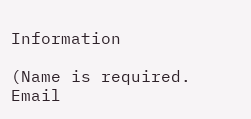Information

(Name is required. Email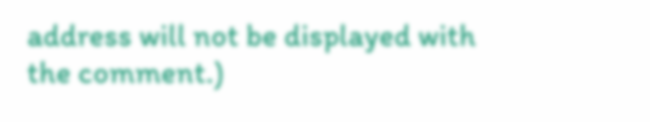address will not be displayed with the comment.)